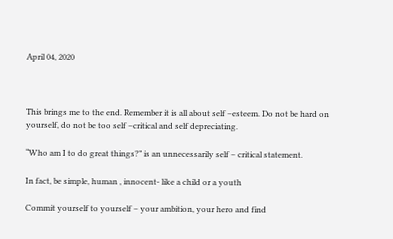April 04, 2020



This brings me to the end. Remember it is all about self –esteem. Do not be hard on yourself, do not be too self –critical and self depreciating.

“Who am I to do great things?” is an unnecessarily self – critical statement.

In fact, be simple, human , innocent- like a child or a youth

Commit yourself to yourself – your ambition, your hero and find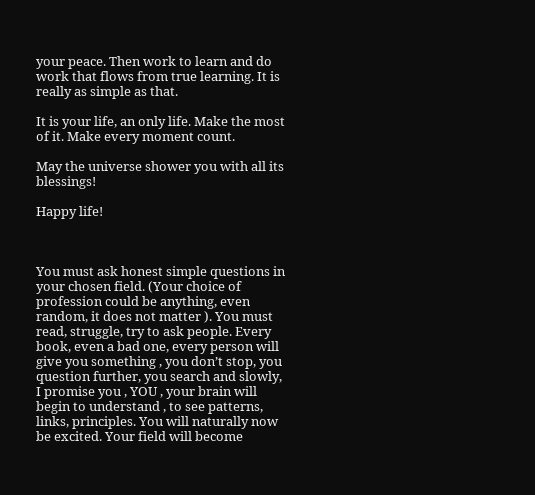your peace. Then work to learn and do work that flows from true learning. It is really as simple as that.

It is your life, an only life. Make the most of it. Make every moment count.

May the universe shower you with all its blessings!

Happy life!



You must ask honest simple questions in your chosen field. (Your choice of profession could be anything, even random, it does not matter ). You must read, struggle, try to ask people. Every book, even a bad one, every person will give you something , you don’t stop, you question further, you search and slowly, I promise you , YOU , your brain will begin to understand , to see patterns, links, principles. You will naturally now be excited. Your field will become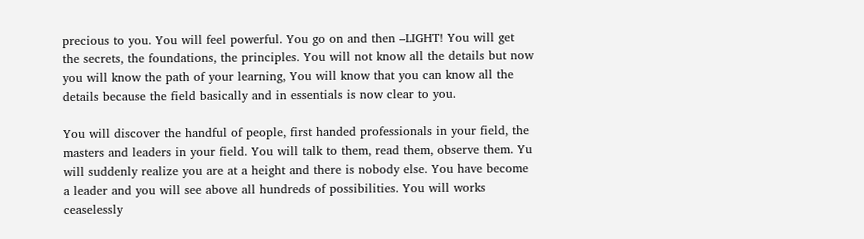precious to you. You will feel powerful. You go on and then –LIGHT! You will get the secrets, the foundations, the principles. You will not know all the details but now you will know the path of your learning, You will know that you can know all the details because the field basically and in essentials is now clear to you.

You will discover the handful of people, first handed professionals in your field, the masters and leaders in your field. You will talk to them, read them, observe them. Yu will suddenly realize you are at a height and there is nobody else. You have become a leader and you will see above all hundreds of possibilities. You will works ceaselessly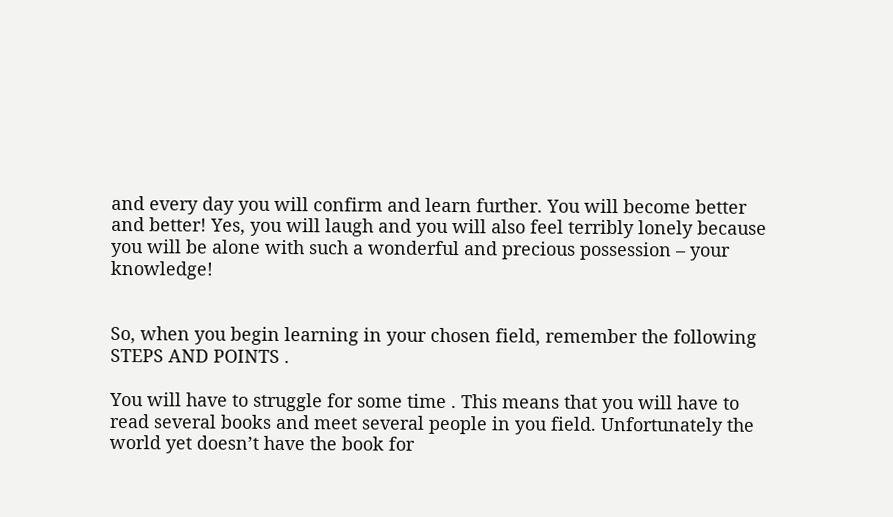and every day you will confirm and learn further. You will become better and better! Yes, you will laugh and you will also feel terribly lonely because you will be alone with such a wonderful and precious possession – your knowledge!


So, when you begin learning in your chosen field, remember the following STEPS AND POINTS .

You will have to struggle for some time . This means that you will have to read several books and meet several people in you field. Unfortunately the world yet doesn’t have the book for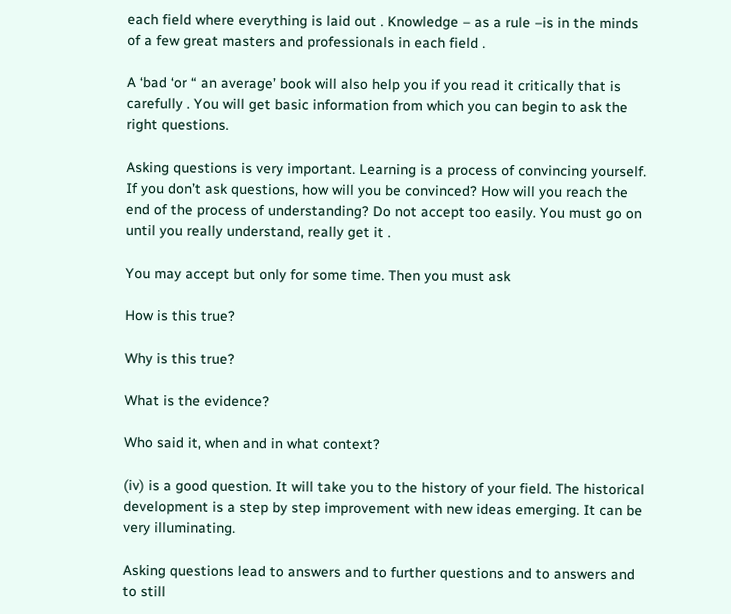each field where everything is laid out . Knowledge – as a rule –is in the minds of a few great masters and professionals in each field .

A ‘bad ‘or “ an average’ book will also help you if you read it critically that is carefully . You will get basic information from which you can begin to ask the right questions.

Asking questions is very important. Learning is a process of convincing yourself. If you don’t ask questions, how will you be convinced? How will you reach the end of the process of understanding? Do not accept too easily. You must go on until you really understand, really get it .

You may accept but only for some time. Then you must ask

How is this true?

Why is this true?

What is the evidence?

Who said it, when and in what context?

(iv) is a good question. It will take you to the history of your field. The historical development is a step by step improvement with new ideas emerging. It can be very illuminating.

Asking questions lead to answers and to further questions and to answers and to still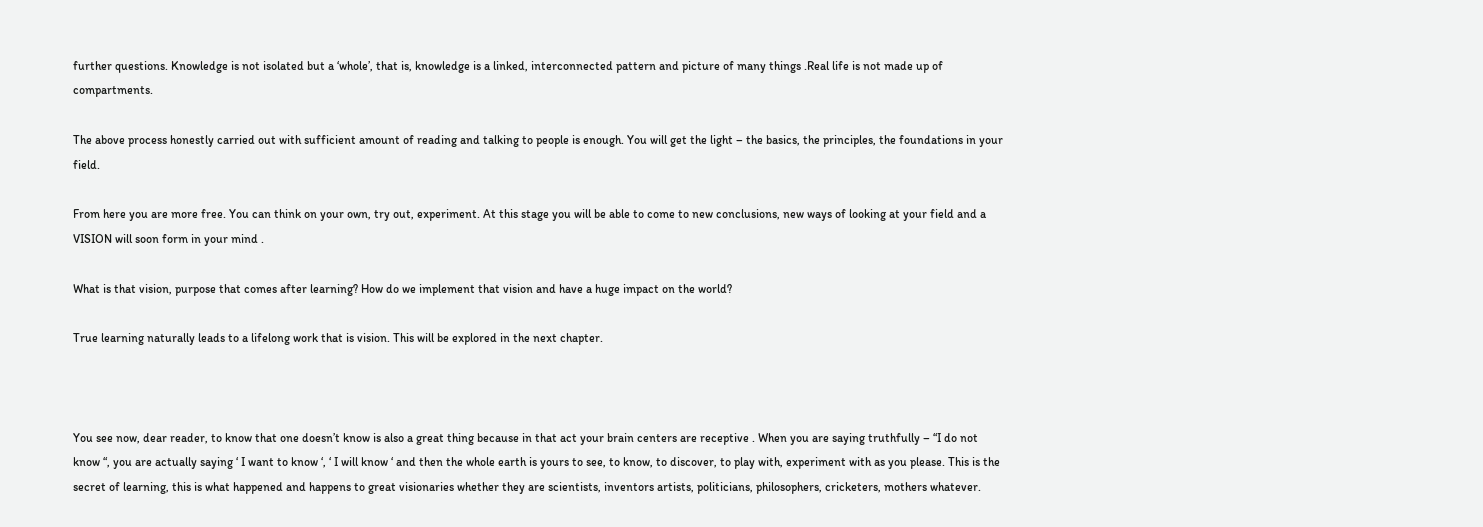further questions. Knowledge is not isolated but a ‘whole’, that is, knowledge is a linked, interconnected pattern and picture of many things .Real life is not made up of compartments.

The above process honestly carried out with sufficient amount of reading and talking to people is enough. You will get the light – the basics, the principles, the foundations in your field.

From here you are more free. You can think on your own, try out, experiment. At this stage you will be able to come to new conclusions, new ways of looking at your field and a VISION will soon form in your mind .

What is that vision, purpose that comes after learning? How do we implement that vision and have a huge impact on the world?

True learning naturally leads to a lifelong work that is vision. This will be explored in the next chapter.



You see now, dear reader, to know that one doesn’t know is also a great thing because in that act your brain centers are receptive . When you are saying truthfully – “I do not know “, you are actually saying ‘ I want to know ‘, ‘ I will know ‘ and then the whole earth is yours to see, to know, to discover, to play with, experiment with as you please. This is the secret of learning, this is what happened and happens to great visionaries whether they are scientists, inventors artists, politicians, philosophers, cricketers, mothers whatever.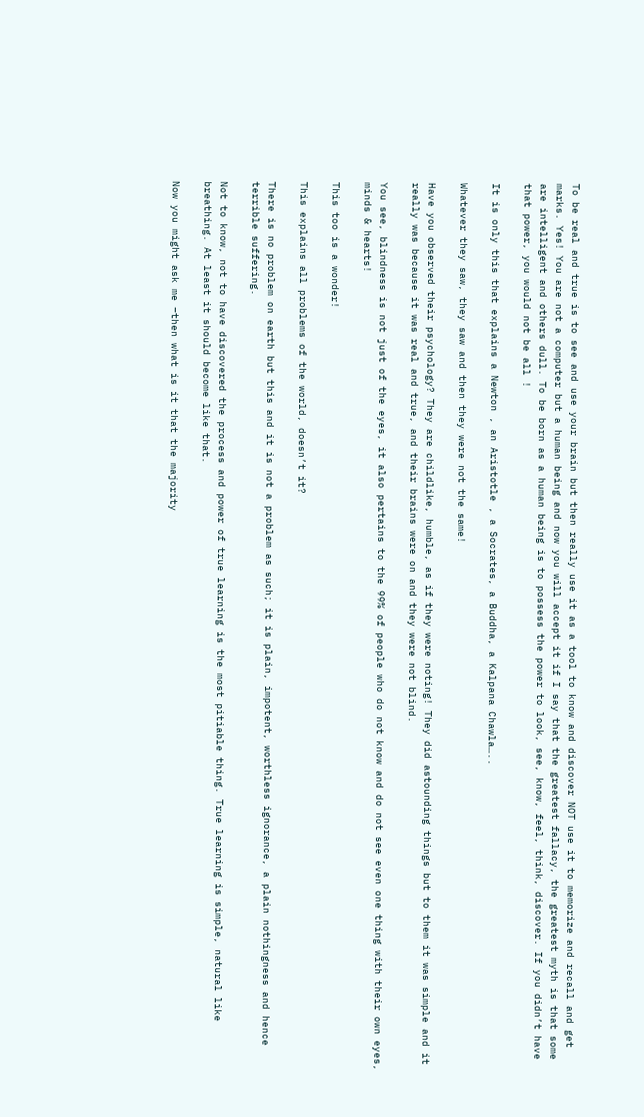To be real and true is to see and use your brain but then really use it as a tool to know and discover NOT use it to memorize and recall and get marks. Yes! You are not a computer but a human being and now you will accept it if I say that the greatest fallacy, the greatest myth is that some are intelligent and others dull. To be born as a human being is to possess the power to look, see, know, feel, think, discover. If you didn’t have that power, you would not be all !

It is only this that explains a Newton , an Aristotle , a Socrates, a Buddha, a Kalpana Chawla…..

Whatever they saw, they saw and then they were not the same!

Have you observed their psychology? They are childlike, humble, as if they were noting! They did astounding things but to them it was simple and it really was because it was real and true, and their brains were on and they were not blind.

You see, blindness is not just of the eyes, it also pertains to the 99% of people who do not know and do not see even one thing with their own eyes, minds & hearts!

This too is a wonder!

This explains all problems of the world, doesn’t it?

There is no problem on earth but this and it is not a problem as such; it is plain, impotent, worthless ignorance, a plain nothingness and hence terrible suffering.

Not to know, not to have discovered the process and power of true learning is the most pitiable thing. True learning is simple, natural like breathing. At least it should become like that.

Now you might ask me –then what is it that the majority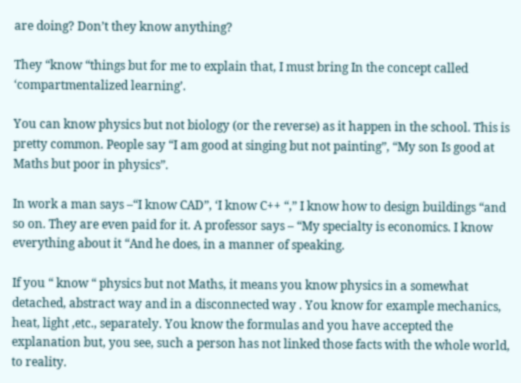are doing? Don’t they know anything?

They “know “things but for me to explain that, I must bring In the concept called ‘compartmentalized learning’.

You can know physics but not biology (or the reverse) as it happen in the school. This is pretty common. People say “I am good at singing but not painting”, “My son Is good at Maths but poor in physics”.

In work a man says –“I know CAD”, ‘I know C++ “,” I know how to design buildings “and so on. They are even paid for it. A professor says – “My specialty is economics. I know everything about it “And he does, in a manner of speaking.

If you “ know “ physics but not Maths, it means you know physics in a somewhat detached, abstract way and in a disconnected way . You know for example mechanics, heat, light ,etc., separately. You know the formulas and you have accepted the explanation but, you see, such a person has not linked those facts with the whole world, to reality.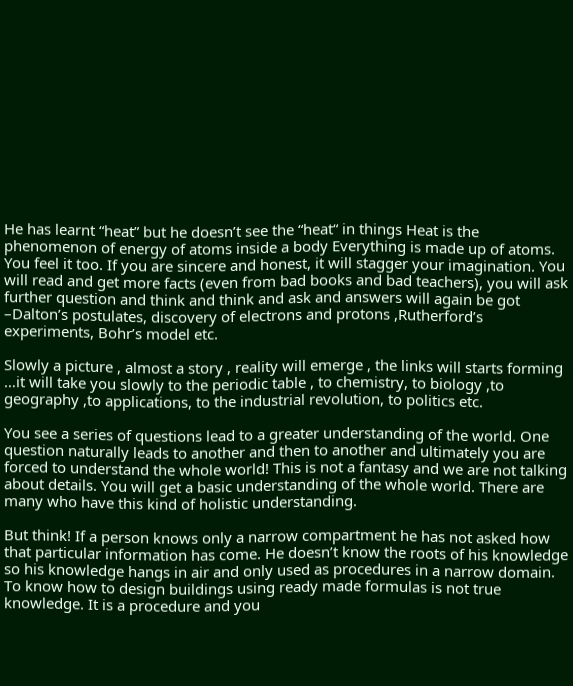He has learnt “heat” but he doesn’t see the “heat“ in things Heat is the phenomenon of energy of atoms inside a body Everything is made up of atoms. You feel it too. If you are sincere and honest, it will stagger your imagination. You will read and get more facts (even from bad books and bad teachers), you will ask further question and think and think and ask and answers will again be got –Dalton’s postulates, discovery of electrons and protons ,Rutherford’s experiments, Bohr’s model etc.

Slowly a picture , almost a story , reality will emerge , the links will starts forming …it will take you slowly to the periodic table , to chemistry, to biology ,to geography ,to applications, to the industrial revolution, to politics etc.

You see a series of questions lead to a greater understanding of the world. One question naturally leads to another and then to another and ultimately you are forced to understand the whole world! This is not a fantasy and we are not talking about details. You will get a basic understanding of the whole world. There are many who have this kind of holistic understanding.

But think! If a person knows only a narrow compartment he has not asked how that particular information has come. He doesn’t know the roots of his knowledge so his knowledge hangs in air and only used as procedures in a narrow domain. To know how to design buildings using ready made formulas is not true knowledge. It is a procedure and you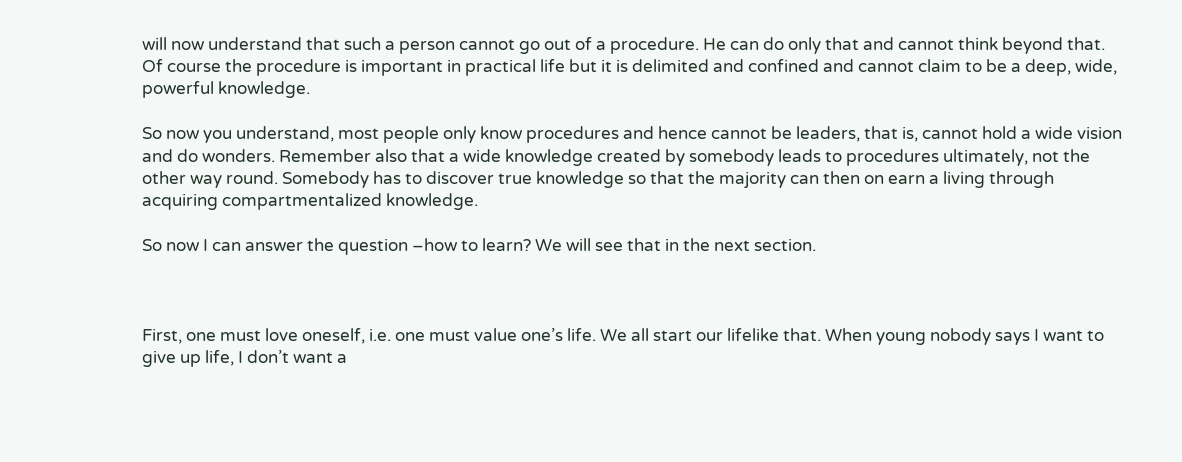will now understand that such a person cannot go out of a procedure. He can do only that and cannot think beyond that. Of course the procedure is important in practical life but it is delimited and confined and cannot claim to be a deep, wide, powerful knowledge.

So now you understand, most people only know procedures and hence cannot be leaders, that is, cannot hold a wide vision and do wonders. Remember also that a wide knowledge created by somebody leads to procedures ultimately, not the other way round. Somebody has to discover true knowledge so that the majority can then on earn a living through acquiring compartmentalized knowledge.

So now I can answer the question –how to learn? We will see that in the next section.



First, one must love oneself, i.e. one must value one’s life. We all start our lifelike that. When young nobody says I want to give up life, I don’t want a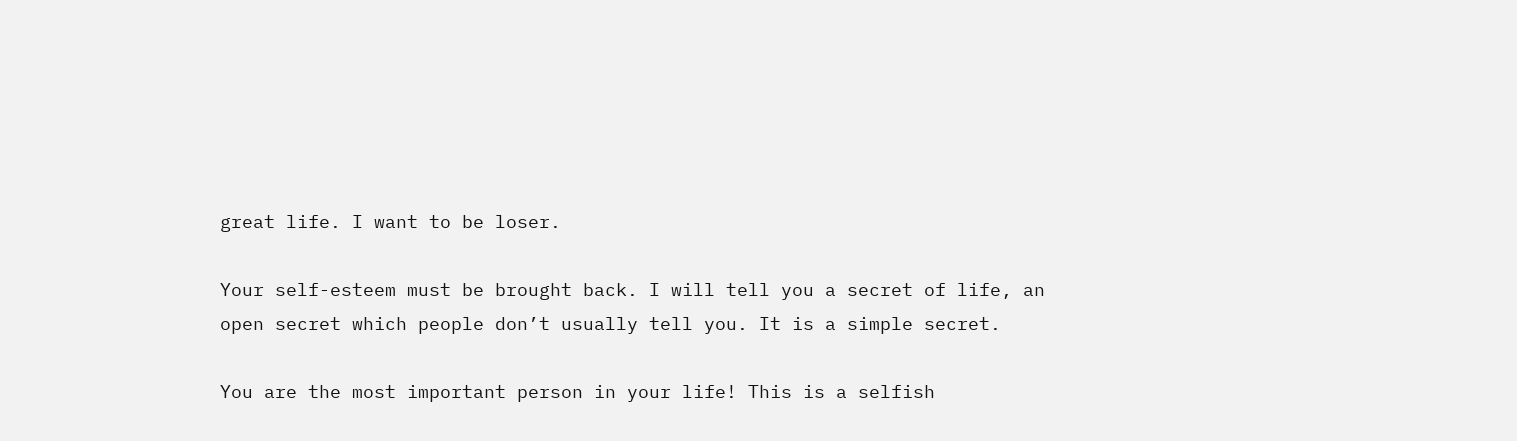great life. I want to be loser.

Your self-esteem must be brought back. I will tell you a secret of life, an open secret which people don’t usually tell you. It is a simple secret.

You are the most important person in your life! This is a selfish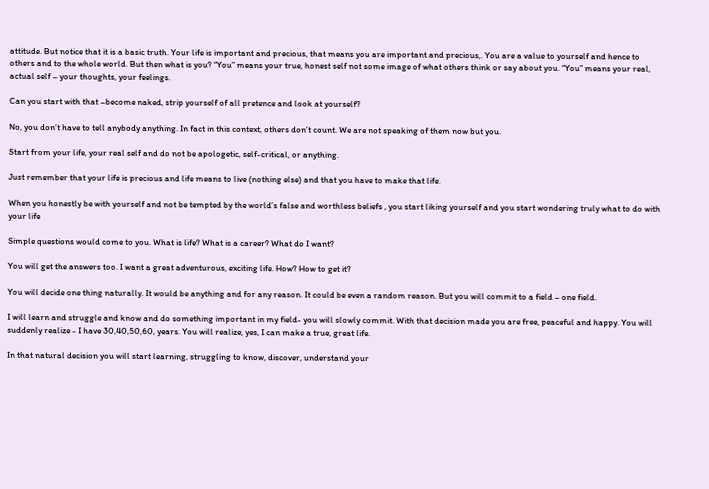attitude. But notice that it is a basic truth. Your life is important and precious, that means you are important and precious,. You are a value to yourself and hence to others and to the whole world. But then what is you? “You” means your true, honest self not some image of what others think or say about you. “You” means your real, actual self – your thoughts, your feelings.

Can you start with that –become naked, strip yourself of all pretence and look at yourself?

No, you don’t have to tell anybody anything. In fact in this context, others don’t count. We are not speaking of them now but you.

Start from your life, your real self and do not be apologetic, self-critical, or anything.

Just remember that your life is precious and life means to live (nothing else) and that you have to make that life.

When you honestly be with yourself and not be tempted by the world’s false and worthless beliefs , you start liking yourself and you start wondering truly what to do with your life

Simple questions would come to you. What is life? What is a career? What do I want?

You will get the answers too. I want a great adventurous, exciting life. How? How to get it?

You will decide one thing naturally. It would be anything and for any reason. It could be even a random reason. But you will commit to a field – one field.

I will learn and struggle and know and do something important in my field- you will slowly commit. With that decision made you are free, peaceful and happy. You will suddenly realize - I have 30,40,50,60, years. You will realize, yes, I can make a true, great life.

In that natural decision you will start learning, struggling to know, discover, understand your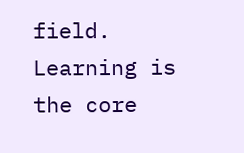field. Learning is the core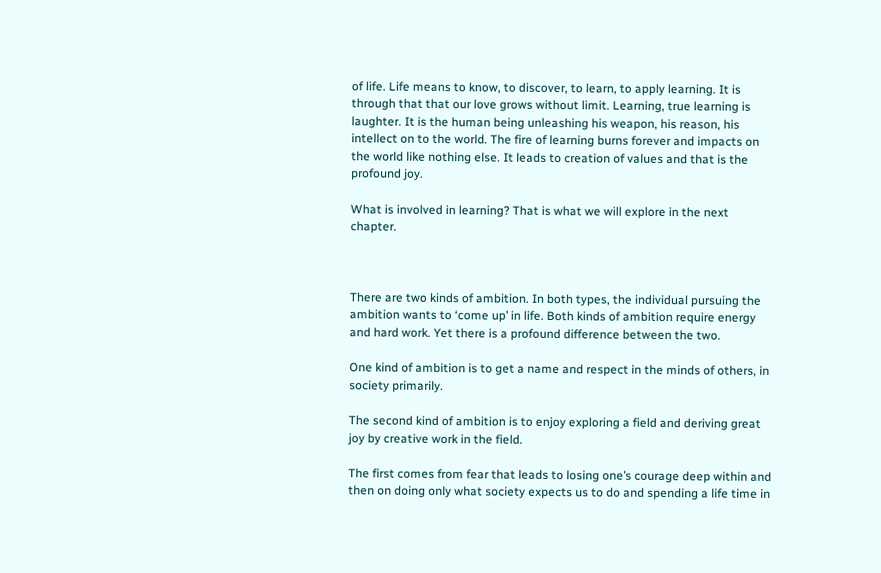of life. Life means to know, to discover, to learn, to apply learning. It is through that that our love grows without limit. Learning, true learning is laughter. It is the human being unleashing his weapon, his reason, his intellect on to the world. The fire of learning burns forever and impacts on the world like nothing else. It leads to creation of values and that is the profound joy.

What is involved in learning? That is what we will explore in the next chapter.



There are two kinds of ambition. In both types, the individual pursuing the ambition wants to ‘come up’ in life. Both kinds of ambition require energy and hard work. Yet there is a profound difference between the two.

One kind of ambition is to get a name and respect in the minds of others, in society primarily.

The second kind of ambition is to enjoy exploring a field and deriving great joy by creative work in the field.

The first comes from fear that leads to losing one’s courage deep within and then on doing only what society expects us to do and spending a life time in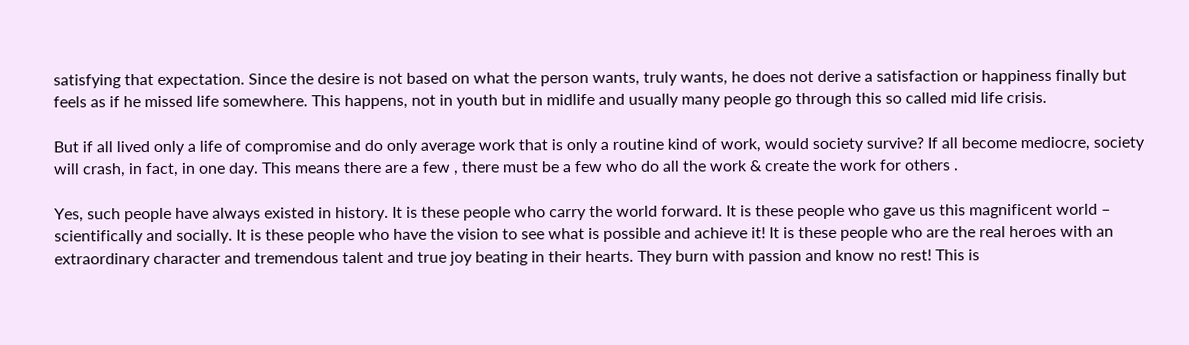satisfying that expectation. Since the desire is not based on what the person wants, truly wants, he does not derive a satisfaction or happiness finally but feels as if he missed life somewhere. This happens, not in youth but in midlife and usually many people go through this so called mid life crisis.

But if all lived only a life of compromise and do only average work that is only a routine kind of work, would society survive? If all become mediocre, society will crash, in fact, in one day. This means there are a few , there must be a few who do all the work & create the work for others .

Yes, such people have always existed in history. It is these people who carry the world forward. It is these people who gave us this magnificent world – scientifically and socially. It is these people who have the vision to see what is possible and achieve it! It is these people who are the real heroes with an extraordinary character and tremendous talent and true joy beating in their hearts. They burn with passion and know no rest! This is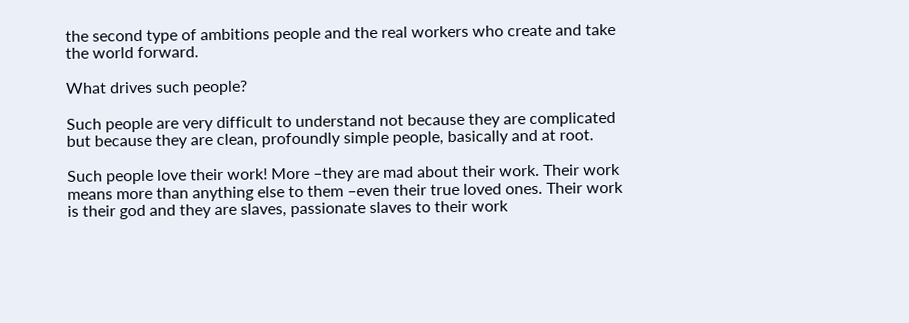the second type of ambitions people and the real workers who create and take the world forward.

What drives such people?

Such people are very difficult to understand not because they are complicated but because they are clean, profoundly simple people, basically and at root.

Such people love their work! More –they are mad about their work. Their work means more than anything else to them –even their true loved ones. Their work is their god and they are slaves, passionate slaves to their work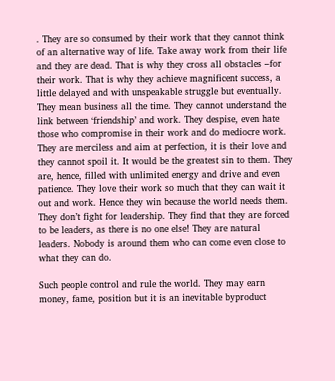. They are so consumed by their work that they cannot think of an alternative way of life. Take away work from their life and they are dead. That is why they cross all obstacles –for their work. That is why they achieve magnificent success, a little delayed and with unspeakable struggle but eventually. They mean business all the time. They cannot understand the link between ‘friendship’ and work. They despise, even hate those who compromise in their work and do mediocre work. They are merciless and aim at perfection, it is their love and they cannot spoil it. It would be the greatest sin to them. They are, hence, filled with unlimited energy and drive and even patience. They love their work so much that they can wait it out and work. Hence they win because the world needs them. They don’t fight for leadership. They find that they are forced to be leaders, as there is no one else! They are natural leaders. Nobody is around them who can come even close to what they can do.

Such people control and rule the world. They may earn money, fame, position but it is an inevitable byproduct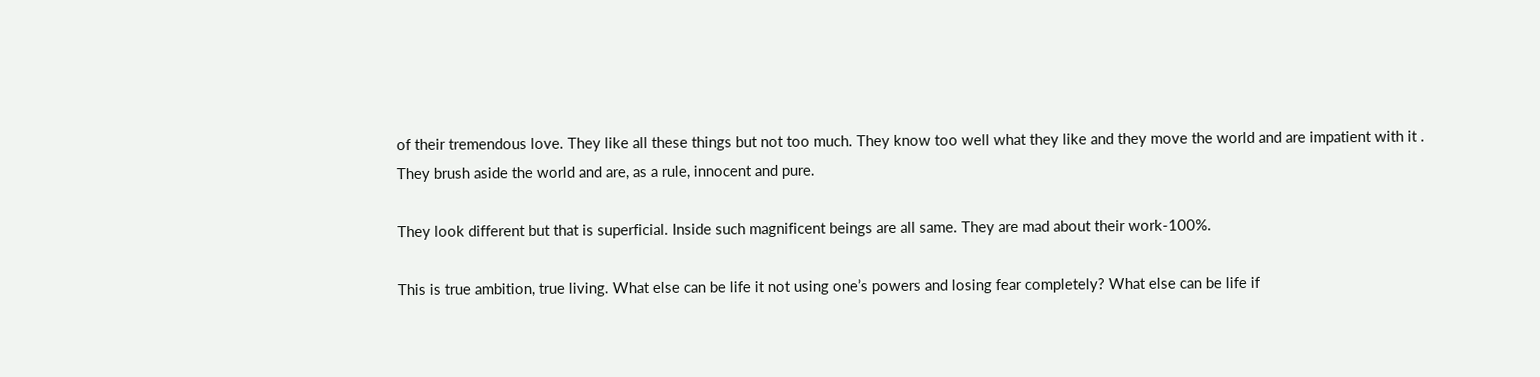of their tremendous love. They like all these things but not too much. They know too well what they like and they move the world and are impatient with it . They brush aside the world and are, as a rule, innocent and pure.

They look different but that is superficial. Inside such magnificent beings are all same. They are mad about their work-100%.

This is true ambition, true living. What else can be life it not using one’s powers and losing fear completely? What else can be life if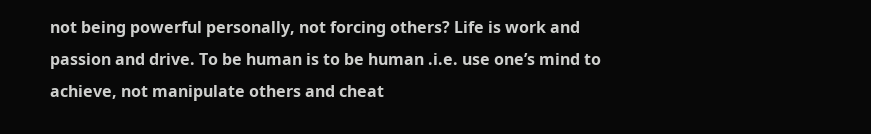not being powerful personally, not forcing others? Life is work and passion and drive. To be human is to be human .i.e. use one’s mind to achieve, not manipulate others and cheat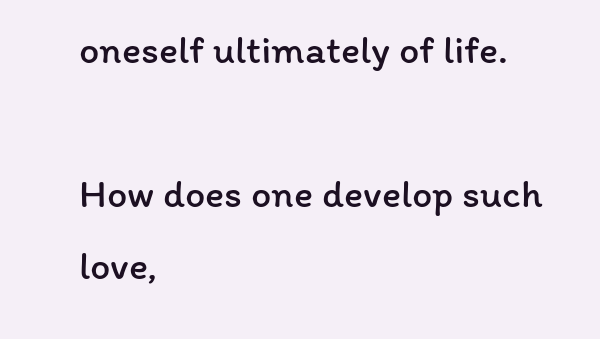oneself ultimately of life.

How does one develop such love,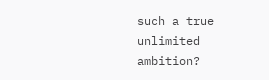such a true unlimited ambition?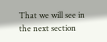That we will see in the next section